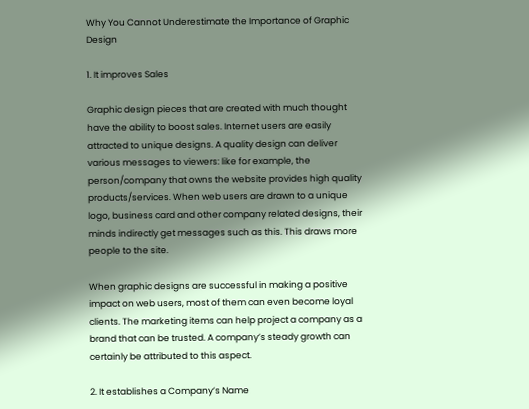Why You Cannot Underestimate the Importance of Graphic Design

1. It improves Sales

Graphic design pieces that are created with much thought have the ability to boost sales. Internet users are easily attracted to unique designs. A quality design can deliver various messages to viewers: like for example, the person/company that owns the website provides high quality products/services. When web users are drawn to a unique logo, business card and other company related designs, their minds indirectly get messages such as this. This draws more people to the site.

When graphic designs are successful in making a positive impact on web users, most of them can even become loyal clients. The marketing items can help project a company as a brand that can be trusted. A company’s steady growth can certainly be attributed to this aspect.

2. It establishes a Company’s Name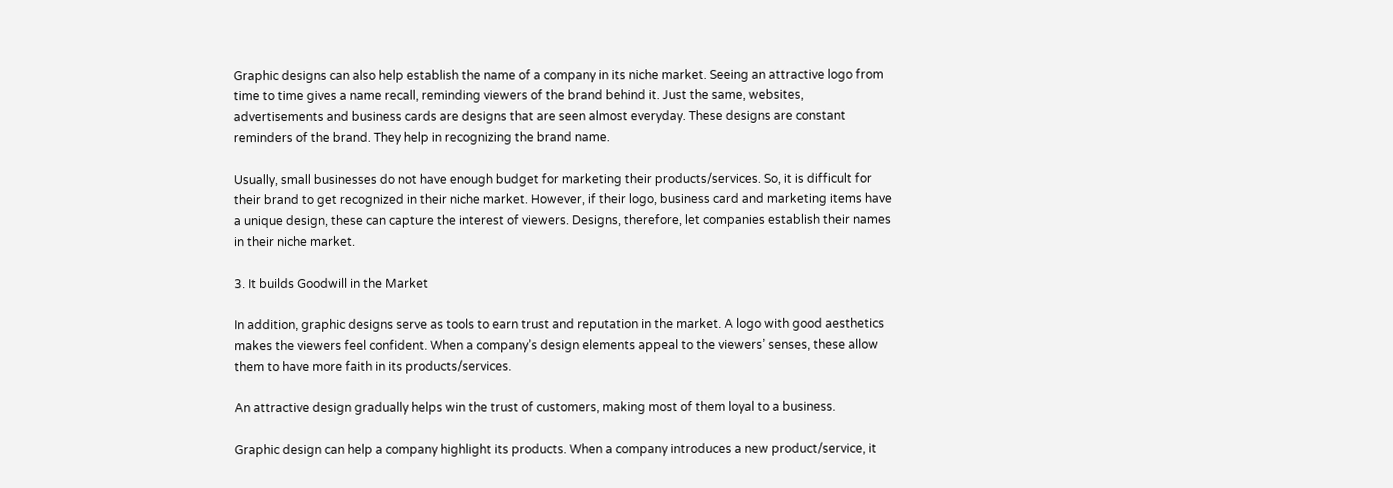Graphic designs can also help establish the name of a company in its niche market. Seeing an attractive logo from time to time gives a name recall, reminding viewers of the brand behind it. Just the same, websites, advertisements and business cards are designs that are seen almost everyday. These designs are constant reminders of the brand. They help in recognizing the brand name.

Usually, small businesses do not have enough budget for marketing their products/services. So, it is difficult for their brand to get recognized in their niche market. However, if their logo, business card and marketing items have a unique design, these can capture the interest of viewers. Designs, therefore, let companies establish their names in their niche market.

3. It builds Goodwill in the Market

In addition, graphic designs serve as tools to earn trust and reputation in the market. A logo with good aesthetics makes the viewers feel confident. When a company’s design elements appeal to the viewers’ senses, these allow them to have more faith in its products/services.

An attractive design gradually helps win the trust of customers, making most of them loyal to a business.

Graphic design can help a company highlight its products. When a company introduces a new product/service, it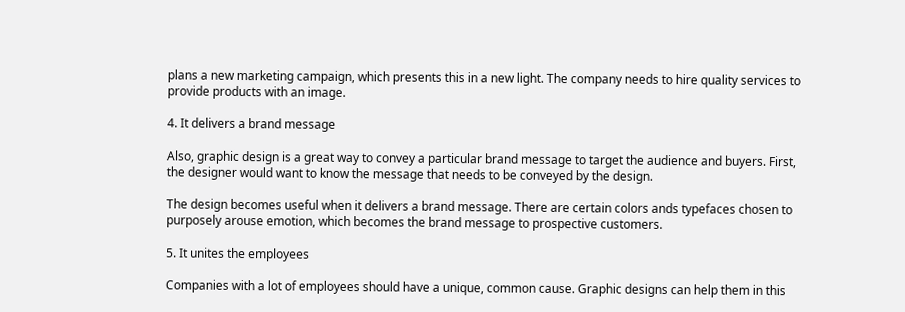plans a new marketing campaign, which presents this in a new light. The company needs to hire quality services to provide products with an image.

4. It delivers a brand message

Also, graphic design is a great way to convey a particular brand message to target the audience and buyers. First, the designer would want to know the message that needs to be conveyed by the design.

The design becomes useful when it delivers a brand message. There are certain colors ands typefaces chosen to purposely arouse emotion, which becomes the brand message to prospective customers.

5. It unites the employees

Companies with a lot of employees should have a unique, common cause. Graphic designs can help them in this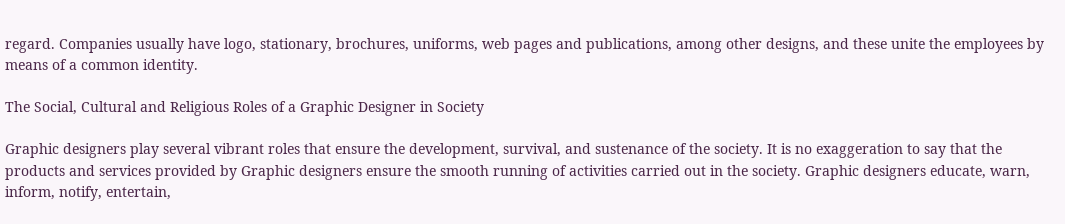regard. Companies usually have logo, stationary, brochures, uniforms, web pages and publications, among other designs, and these unite the employees by means of a common identity.

The Social, Cultural and Religious Roles of a Graphic Designer in Society

Graphic designers play several vibrant roles that ensure the development, survival, and sustenance of the society. It is no exaggeration to say that the products and services provided by Graphic designers ensure the smooth running of activities carried out in the society. Graphic designers educate, warn, inform, notify, entertain,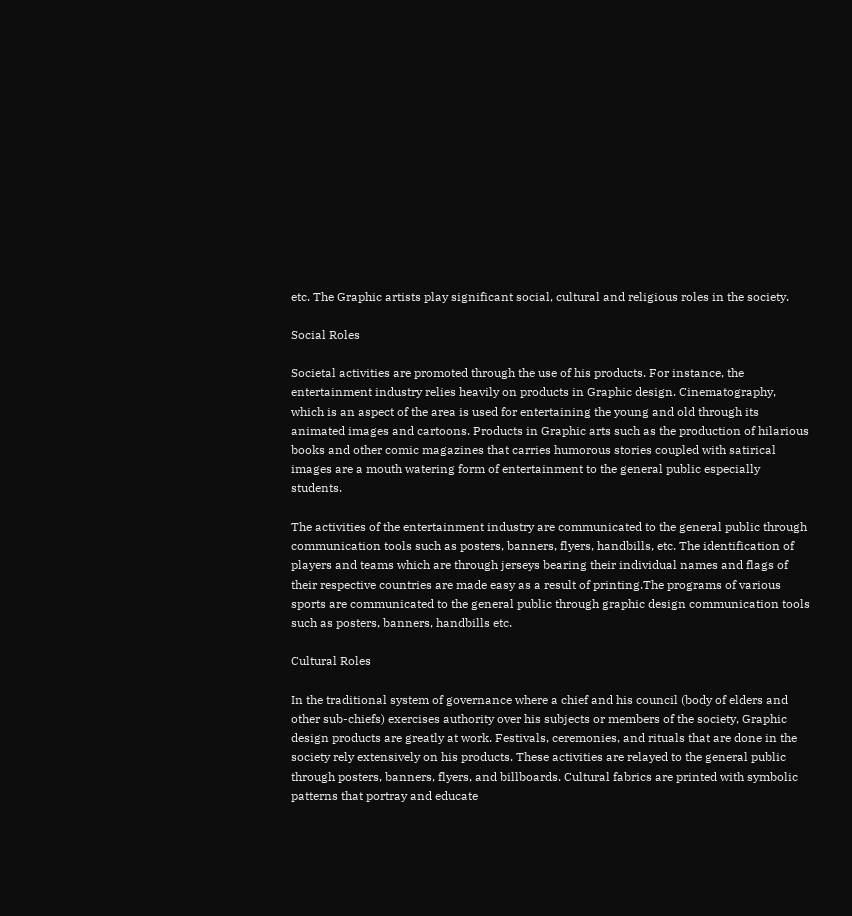etc. The Graphic artists play significant social, cultural and religious roles in the society.

Social Roles

Societal activities are promoted through the use of his products. For instance, the entertainment industry relies heavily on products in Graphic design. Cinematography, which is an aspect of the area is used for entertaining the young and old through its animated images and cartoons. Products in Graphic arts such as the production of hilarious books and other comic magazines that carries humorous stories coupled with satirical images are a mouth watering form of entertainment to the general public especially students.

The activities of the entertainment industry are communicated to the general public through communication tools such as posters, banners, flyers, handbills, etc. The identification of players and teams which are through jerseys bearing their individual names and flags of their respective countries are made easy as a result of printing.The programs of various sports are communicated to the general public through graphic design communication tools such as posters, banners, handbills etc.

Cultural Roles

In the traditional system of governance where a chief and his council (body of elders and other sub-chiefs) exercises authority over his subjects or members of the society, Graphic design products are greatly at work. Festivals, ceremonies, and rituals that are done in the society rely extensively on his products. These activities are relayed to the general public through posters, banners, flyers, and billboards. Cultural fabrics are printed with symbolic patterns that portray and educate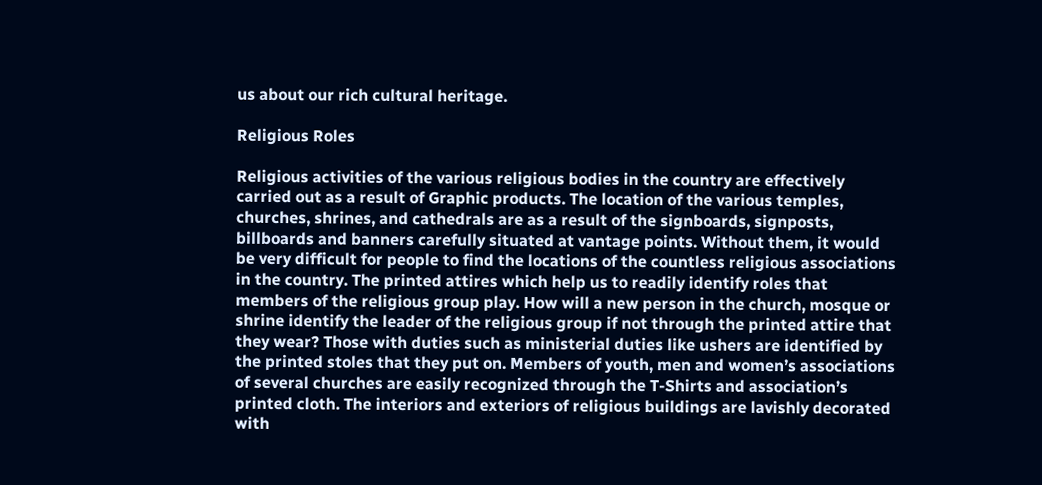us about our rich cultural heritage.

Religious Roles

Religious activities of the various religious bodies in the country are effectively carried out as a result of Graphic products. The location of the various temples, churches, shrines, and cathedrals are as a result of the signboards, signposts, billboards and banners carefully situated at vantage points. Without them, it would be very difficult for people to find the locations of the countless religious associations in the country. The printed attires which help us to readily identify roles that members of the religious group play. How will a new person in the church, mosque or shrine identify the leader of the religious group if not through the printed attire that they wear? Those with duties such as ministerial duties like ushers are identified by the printed stoles that they put on. Members of youth, men and women’s associations of several churches are easily recognized through the T-Shirts and association’s printed cloth. The interiors and exteriors of religious buildings are lavishly decorated with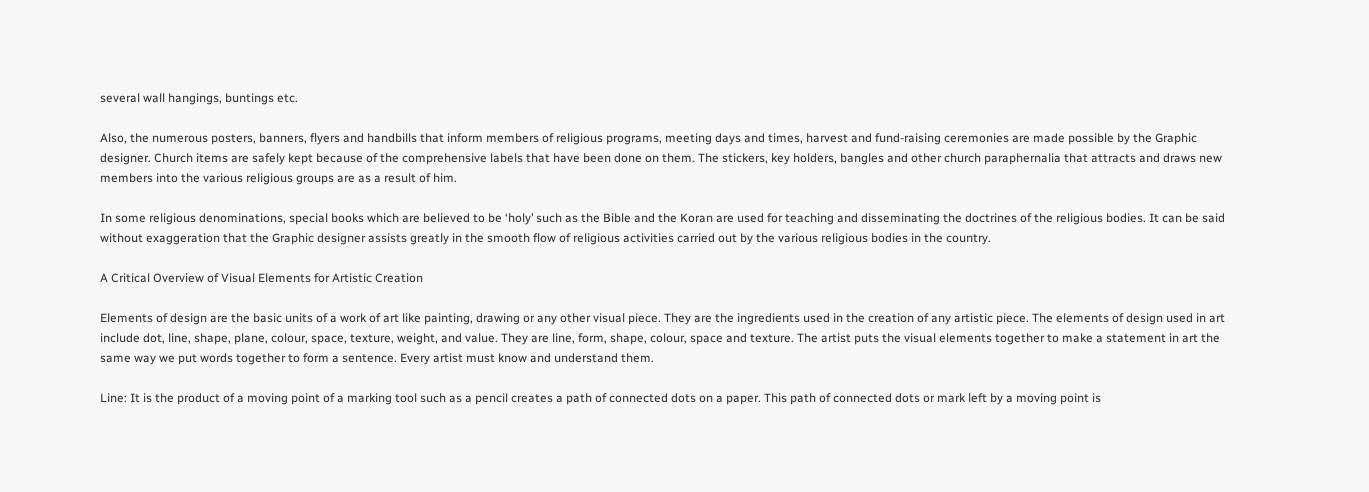several wall hangings, buntings etc.

Also, the numerous posters, banners, flyers and handbills that inform members of religious programs, meeting days and times, harvest and fund-raising ceremonies are made possible by the Graphic designer. Church items are safely kept because of the comprehensive labels that have been done on them. The stickers, key holders, bangles and other church paraphernalia that attracts and draws new members into the various religious groups are as a result of him.

In some religious denominations, special books which are believed to be ‘holy’ such as the Bible and the Koran are used for teaching and disseminating the doctrines of the religious bodies. It can be said without exaggeration that the Graphic designer assists greatly in the smooth flow of religious activities carried out by the various religious bodies in the country.

A Critical Overview of Visual Elements for Artistic Creation

Elements of design are the basic units of a work of art like painting, drawing or any other visual piece. They are the ingredients used in the creation of any artistic piece. The elements of design used in art include dot, line, shape, plane, colour, space, texture, weight, and value. They are line, form, shape, colour, space and texture. The artist puts the visual elements together to make a statement in art the same way we put words together to form a sentence. Every artist must know and understand them.

Line: It is the product of a moving point of a marking tool such as a pencil creates a path of connected dots on a paper. This path of connected dots or mark left by a moving point is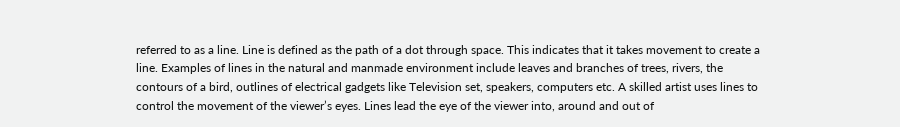referred to as a line. Line is defined as the path of a dot through space. This indicates that it takes movement to create a line. Examples of lines in the natural and manmade environment include leaves and branches of trees, rivers, the contours of a bird, outlines of electrical gadgets like Television set, speakers, computers etc. A skilled artist uses lines to control the movement of the viewer’s eyes. Lines lead the eye of the viewer into, around and out of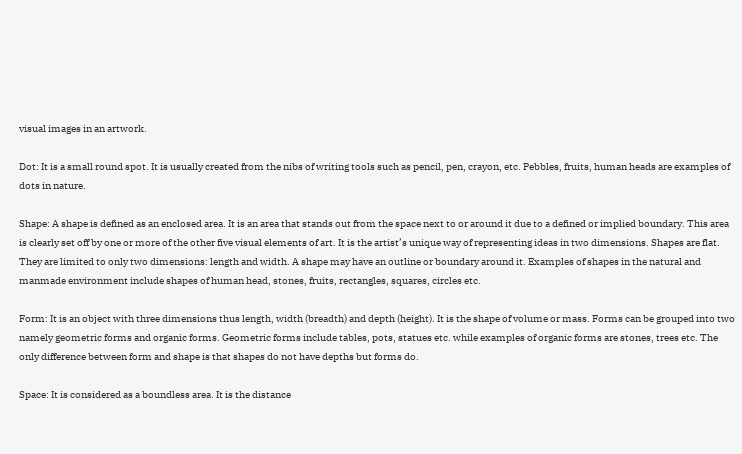visual images in an artwork.

Dot: It is a small round spot. It is usually created from the nibs of writing tools such as pencil, pen, crayon, etc. Pebbles, fruits, human heads are examples of dots in nature.

Shape: A shape is defined as an enclosed area. It is an area that stands out from the space next to or around it due to a defined or implied boundary. This area is clearly set off by one or more of the other five visual elements of art. It is the artist’s unique way of representing ideas in two dimensions. Shapes are flat. They are limited to only two dimensions: length and width. A shape may have an outline or boundary around it. Examples of shapes in the natural and manmade environment include shapes of human head, stones, fruits, rectangles, squares, circles etc.

Form: It is an object with three dimensions thus length, width (breadth) and depth (height). It is the shape of volume or mass. Forms can be grouped into two namely geometric forms and organic forms. Geometric forms include tables, pots, statues etc. while examples of organic forms are stones, trees etc. The only difference between form and shape is that shapes do not have depths but forms do.

Space: It is considered as a boundless area. It is the distance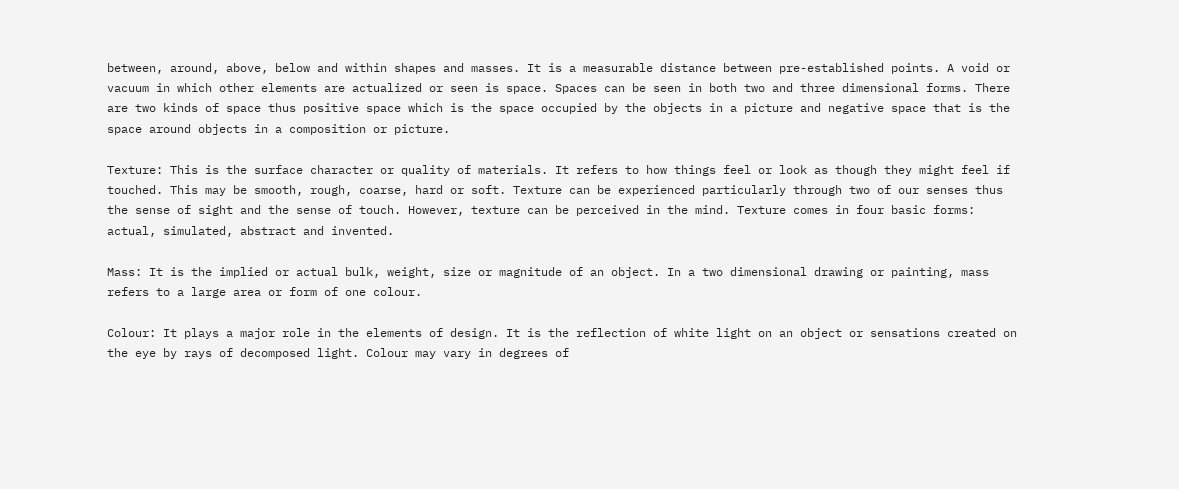between, around, above, below and within shapes and masses. It is a measurable distance between pre-established points. A void or vacuum in which other elements are actualized or seen is space. Spaces can be seen in both two and three dimensional forms. There are two kinds of space thus positive space which is the space occupied by the objects in a picture and negative space that is the space around objects in a composition or picture.

Texture: This is the surface character or quality of materials. It refers to how things feel or look as though they might feel if touched. This may be smooth, rough, coarse, hard or soft. Texture can be experienced particularly through two of our senses thus the sense of sight and the sense of touch. However, texture can be perceived in the mind. Texture comes in four basic forms: actual, simulated, abstract and invented.

Mass: It is the implied or actual bulk, weight, size or magnitude of an object. In a two dimensional drawing or painting, mass refers to a large area or form of one colour.

Colour: It plays a major role in the elements of design. It is the reflection of white light on an object or sensations created on the eye by rays of decomposed light. Colour may vary in degrees of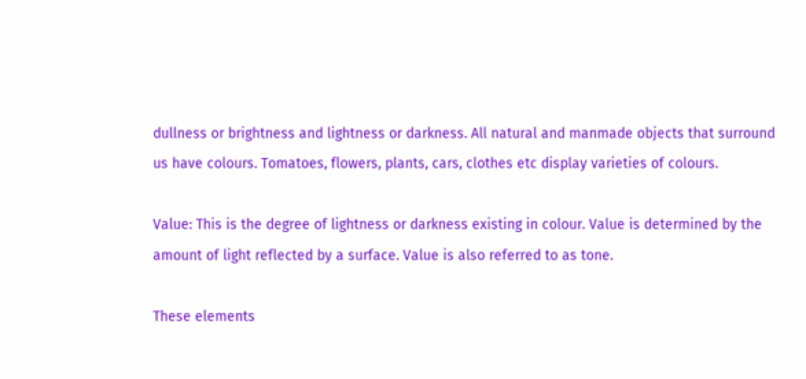dullness or brightness and lightness or darkness. All natural and manmade objects that surround us have colours. Tomatoes, flowers, plants, cars, clothes etc display varieties of colours.

Value: This is the degree of lightness or darkness existing in colour. Value is determined by the amount of light reflected by a surface. Value is also referred to as tone.

These elements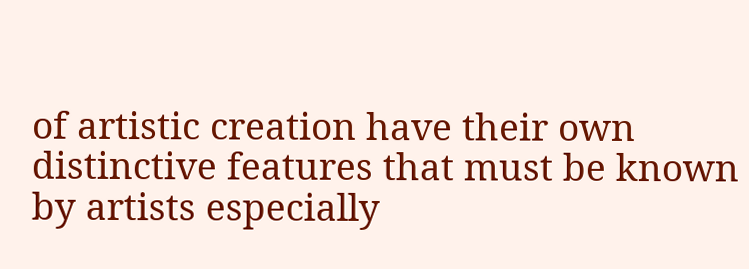of artistic creation have their own distinctive features that must be known by artists especially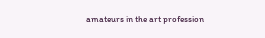amateurs in the art profession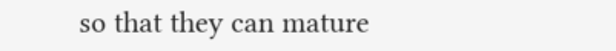so that they can mature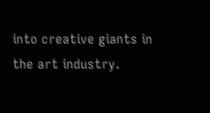into creative giants in the art industry.